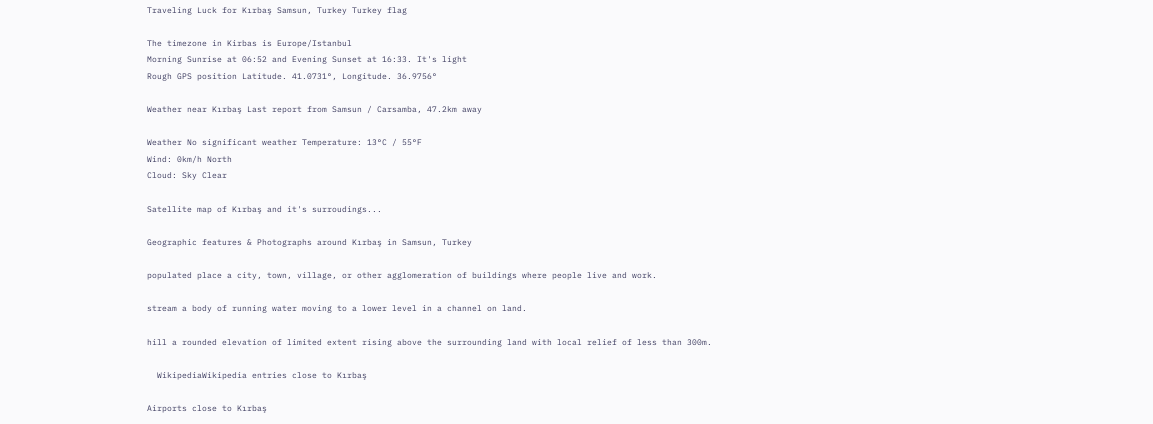Traveling Luck for Kırbaş Samsun, Turkey Turkey flag

The timezone in Kirbas is Europe/Istanbul
Morning Sunrise at 06:52 and Evening Sunset at 16:33. It's light
Rough GPS position Latitude. 41.0731°, Longitude. 36.9756°

Weather near Kırbaş Last report from Samsun / Carsamba, 47.2km away

Weather No significant weather Temperature: 13°C / 55°F
Wind: 0km/h North
Cloud: Sky Clear

Satellite map of Kırbaş and it's surroudings...

Geographic features & Photographs around Kırbaş in Samsun, Turkey

populated place a city, town, village, or other agglomeration of buildings where people live and work.

stream a body of running water moving to a lower level in a channel on land.

hill a rounded elevation of limited extent rising above the surrounding land with local relief of less than 300m.

  WikipediaWikipedia entries close to Kırbaş

Airports close to Kırbaş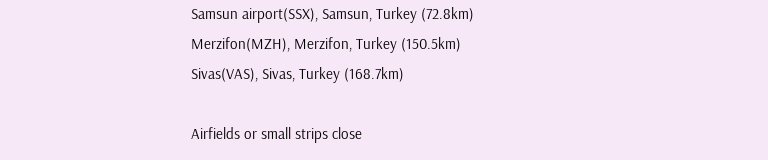Samsun airport(SSX), Samsun, Turkey (72.8km)
Merzifon(MZH), Merzifon, Turkey (150.5km)
Sivas(VAS), Sivas, Turkey (168.7km)

Airfields or small strips close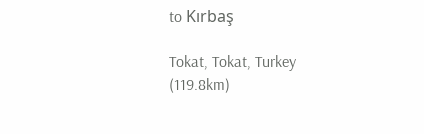to Kırbaş

Tokat, Tokat, Turkey (119.8km)